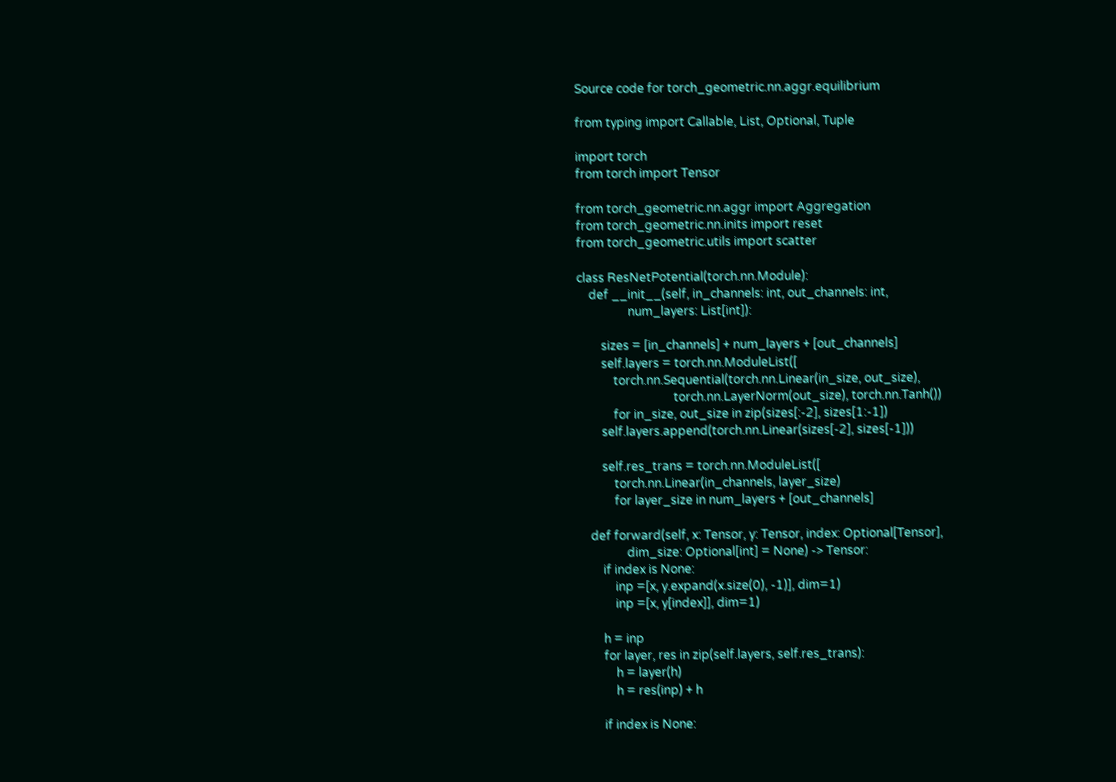Source code for torch_geometric.nn.aggr.equilibrium

from typing import Callable, List, Optional, Tuple

import torch
from torch import Tensor

from torch_geometric.nn.aggr import Aggregation
from torch_geometric.nn.inits import reset
from torch_geometric.utils import scatter

class ResNetPotential(torch.nn.Module):
    def __init__(self, in_channels: int, out_channels: int,
                 num_layers: List[int]):

        sizes = [in_channels] + num_layers + [out_channels]
        self.layers = torch.nn.ModuleList([
            torch.nn.Sequential(torch.nn.Linear(in_size, out_size),
                                torch.nn.LayerNorm(out_size), torch.nn.Tanh())
            for in_size, out_size in zip(sizes[:-2], sizes[1:-1])
        self.layers.append(torch.nn.Linear(sizes[-2], sizes[-1]))

        self.res_trans = torch.nn.ModuleList([
            torch.nn.Linear(in_channels, layer_size)
            for layer_size in num_layers + [out_channels]

    def forward(self, x: Tensor, y: Tensor, index: Optional[Tensor],
                dim_size: Optional[int] = None) -> Tensor:
        if index is None:
            inp =[x, y.expand(x.size(0), -1)], dim=1)
            inp =[x, y[index]], dim=1)

        h = inp
        for layer, res in zip(self.layers, self.res_trans):
            h = layer(h)
            h = res(inp) + h

        if index is None: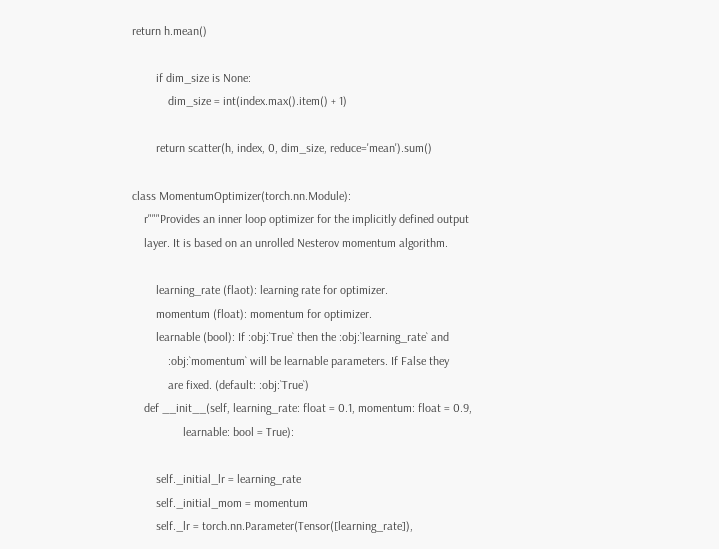return h.mean()

        if dim_size is None:
            dim_size = int(index.max().item() + 1)

        return scatter(h, index, 0, dim_size, reduce='mean').sum()

class MomentumOptimizer(torch.nn.Module):
    r"""Provides an inner loop optimizer for the implicitly defined output
    layer. It is based on an unrolled Nesterov momentum algorithm.

        learning_rate (flaot): learning rate for optimizer.
        momentum (float): momentum for optimizer.
        learnable (bool): If :obj:`True` then the :obj:`learning_rate` and
            :obj:`momentum` will be learnable parameters. If False they
            are fixed. (default: :obj:`True`)
    def __init__(self, learning_rate: float = 0.1, momentum: float = 0.9,
                 learnable: bool = True):

        self._initial_lr = learning_rate
        self._initial_mom = momentum
        self._lr = torch.nn.Parameter(Tensor([learning_rate]),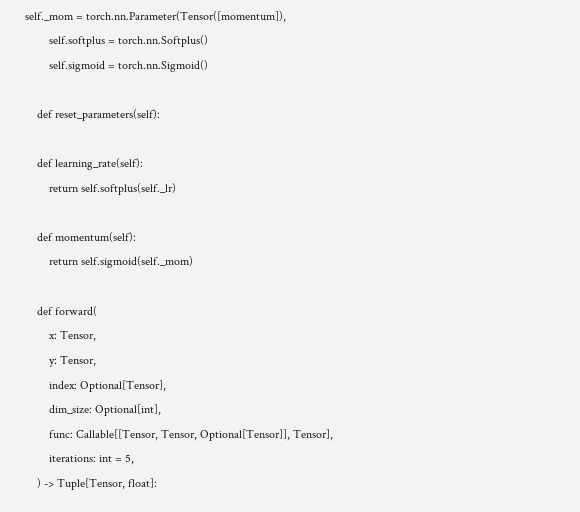self._mom = torch.nn.Parameter(Tensor([momentum]),
        self.softplus = torch.nn.Softplus()
        self.sigmoid = torch.nn.Sigmoid()

    def reset_parameters(self):

    def learning_rate(self):
        return self.softplus(self._lr)

    def momentum(self):
        return self.sigmoid(self._mom)

    def forward(
        x: Tensor,
        y: Tensor,
        index: Optional[Tensor],
        dim_size: Optional[int],
        func: Callable[[Tensor, Tensor, Optional[Tensor]], Tensor],
        iterations: int = 5,
    ) -> Tuple[Tensor, float]: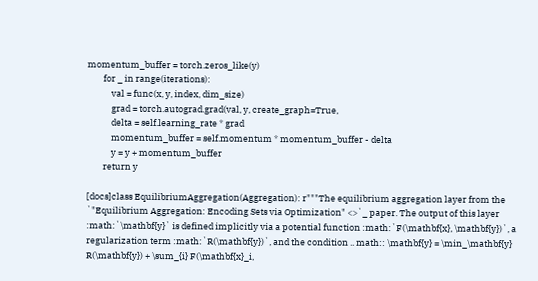momentum_buffer = torch.zeros_like(y)
        for _ in range(iterations):
            val = func(x, y, index, dim_size)
            grad = torch.autograd.grad(val, y, create_graph=True,
            delta = self.learning_rate * grad
            momentum_buffer = self.momentum * momentum_buffer - delta
            y = y + momentum_buffer
        return y

[docs]class EquilibriumAggregation(Aggregation): r"""The equilibrium aggregation layer from the `"Equilibrium Aggregation: Encoding Sets via Optimization" <>`_ paper. The output of this layer :math:`\mathbf{y}` is defined implicitly via a potential function :math:`F(\mathbf{x}, \mathbf{y})`, a regularization term :math:`R(\mathbf{y})`, and the condition .. math:: \mathbf{y} = \min_\mathbf{y} R(\mathbf{y}) + \sum_{i} F(\mathbf{x}_i,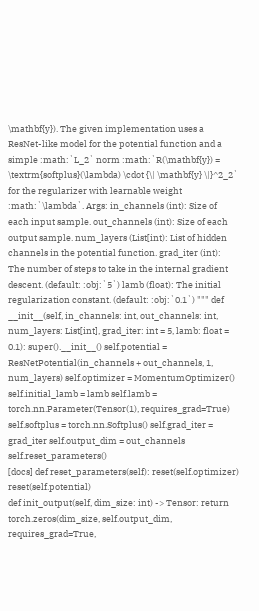\mathbf{y}). The given implementation uses a ResNet-like model for the potential function and a simple :math:`L_2` norm :math:`R(\mathbf{y}) = \textrm{softplus}(\lambda) \cdot {\| \mathbf{y} \|}^2_2` for the regularizer with learnable weight :math:`\lambda`. Args: in_channels (int): Size of each input sample. out_channels (int): Size of each output sample. num_layers (List[int): List of hidden channels in the potential function. grad_iter (int): The number of steps to take in the internal gradient descent. (default: :obj:`5`) lamb (float): The initial regularization constant. (default: :obj:`0.1`) """ def __init__(self, in_channels: int, out_channels: int, num_layers: List[int], grad_iter: int = 5, lamb: float = 0.1): super().__init__() self.potential = ResNetPotential(in_channels + out_channels, 1, num_layers) self.optimizer = MomentumOptimizer() self.initial_lamb = lamb self.lamb = torch.nn.Parameter(Tensor(1), requires_grad=True) self.softplus = torch.nn.Softplus() self.grad_iter = grad_iter self.output_dim = out_channels self.reset_parameters()
[docs] def reset_parameters(self): reset(self.optimizer) reset(self.potential)
def init_output(self, dim_size: int) -> Tensor: return torch.zeros(dim_size, self.output_dim, requires_grad=True,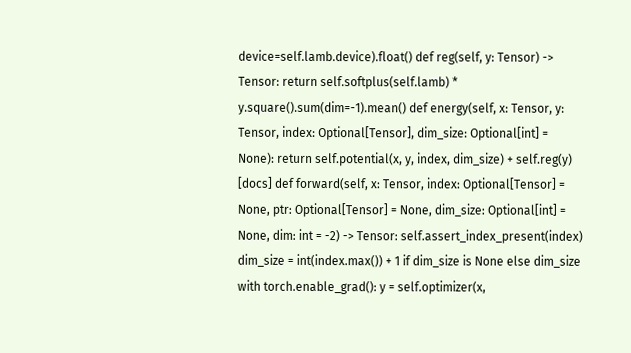device=self.lamb.device).float() def reg(self, y: Tensor) -> Tensor: return self.softplus(self.lamb) * y.square().sum(dim=-1).mean() def energy(self, x: Tensor, y: Tensor, index: Optional[Tensor], dim_size: Optional[int] = None): return self.potential(x, y, index, dim_size) + self.reg(y)
[docs] def forward(self, x: Tensor, index: Optional[Tensor] = None, ptr: Optional[Tensor] = None, dim_size: Optional[int] = None, dim: int = -2) -> Tensor: self.assert_index_present(index) dim_size = int(index.max()) + 1 if dim_size is None else dim_size with torch.enable_grad(): y = self.optimizer(x,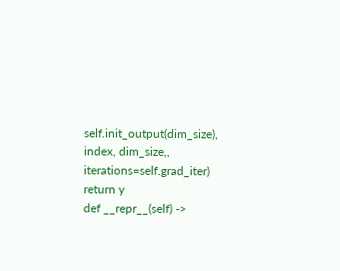self.init_output(dim_size), index, dim_size,, iterations=self.grad_iter) return y
def __repr__(self) ->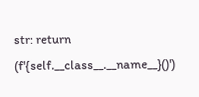str: return (f'{self.__class__.__name__}()')